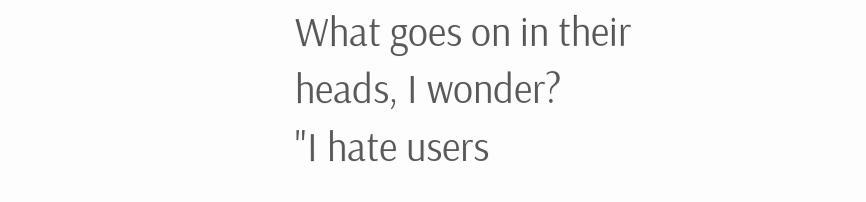What goes on in their heads, I wonder?
"I hate users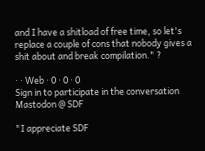and I have a shitload of free time, so let's replace a couple of cons that nobody gives a shit about and break compilation." ?

· · Web · 0 · 0 · 0
Sign in to participate in the conversation
Mastodon @ SDF

"I appreciate SDF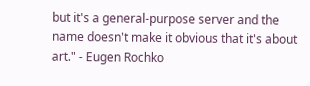but it's a general-purpose server and the name doesn't make it obvious that it's about art." - Eugen Rochko